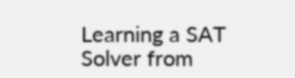Learning a SAT Solver from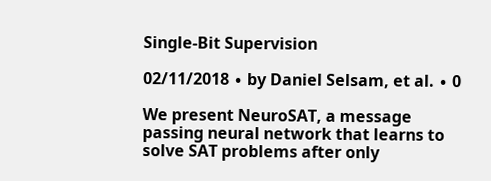Single-Bit Supervision

02/11/2018 ∙ by Daniel Selsam, et al. ∙ 0

We present NeuroSAT, a message passing neural network that learns to solve SAT problems after only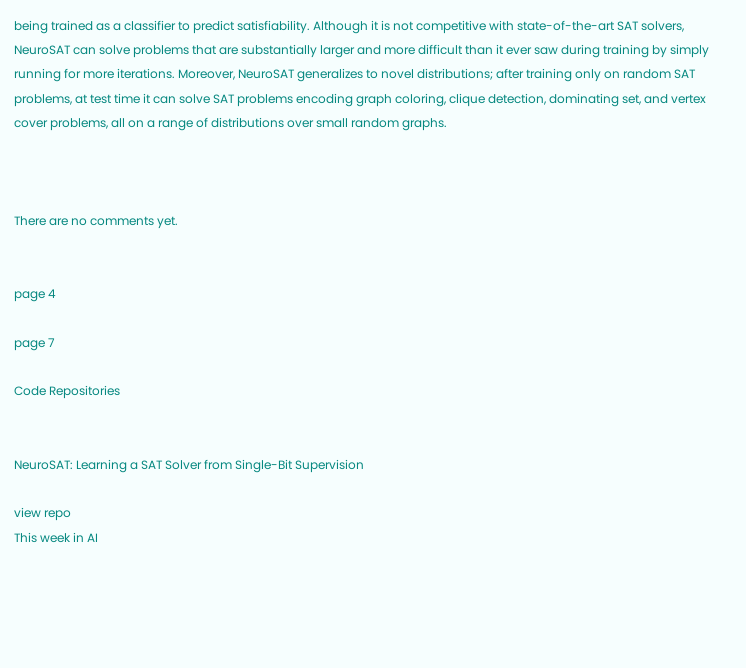being trained as a classifier to predict satisfiability. Although it is not competitive with state-of-the-art SAT solvers, NeuroSAT can solve problems that are substantially larger and more difficult than it ever saw during training by simply running for more iterations. Moreover, NeuroSAT generalizes to novel distributions; after training only on random SAT problems, at test time it can solve SAT problems encoding graph coloring, clique detection, dominating set, and vertex cover problems, all on a range of distributions over small random graphs.



There are no comments yet.


page 4

page 7

Code Repositories


NeuroSAT: Learning a SAT Solver from Single-Bit Supervision

view repo
This week in AI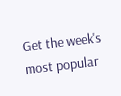Get the week's most popular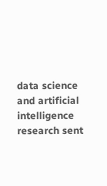data science and artificial intelligence research sent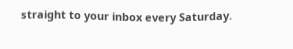straight to your inbox every Saturday.